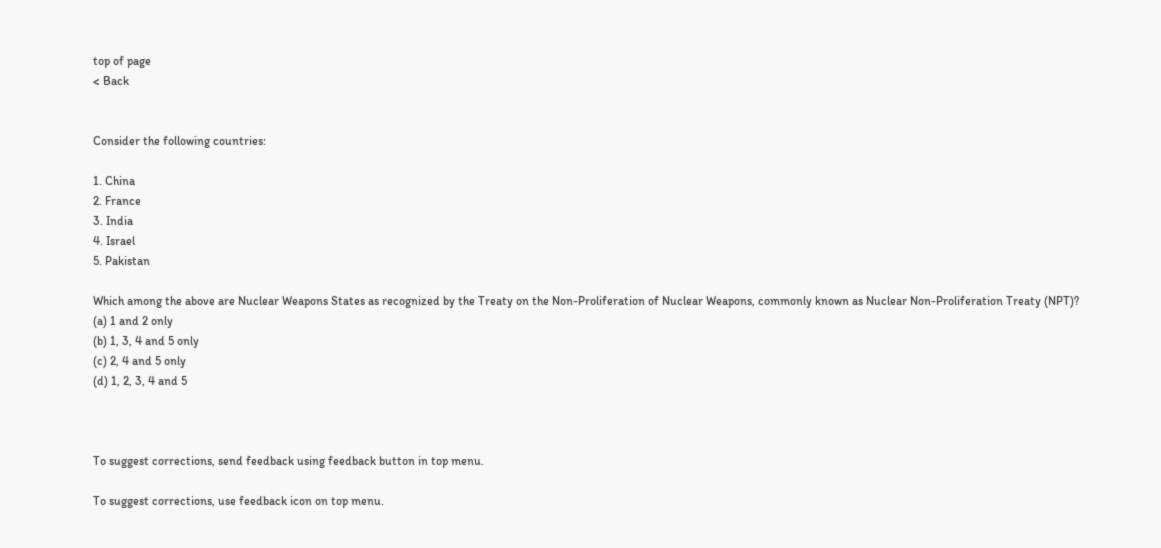top of page
< Back


Consider the following countries:

1. China
2. France
3. India
4. Israel
5. Pakistan

Which among the above are Nuclear Weapons States as recognized by the Treaty on the Non-Proliferation of Nuclear Weapons, commonly known as Nuclear Non-Proliferation Treaty (NPT)?
(a) 1 and 2 only
(b) 1, 3, 4 and 5 only
(c) 2, 4 and 5 only
(d) 1, 2, 3, 4 and 5



To suggest corrections, send feedback using feedback button in top menu.

To suggest corrections, use feedback icon on top menu.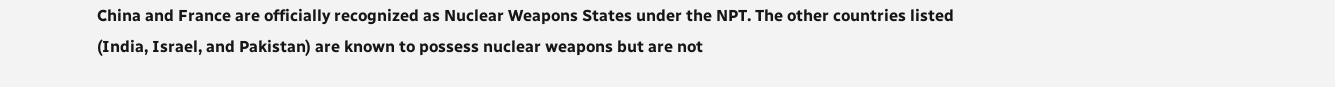China and France are officially recognized as Nuclear Weapons States under the NPT. The other countries listed (India, Israel, and Pakistan) are known to possess nuclear weapons but are not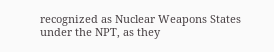recognized as Nuclear Weapons States under the NPT, as they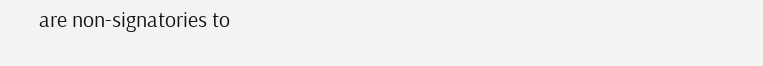are non-signatories to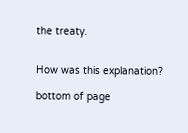the treaty.


How was this explanation?

bottom of page